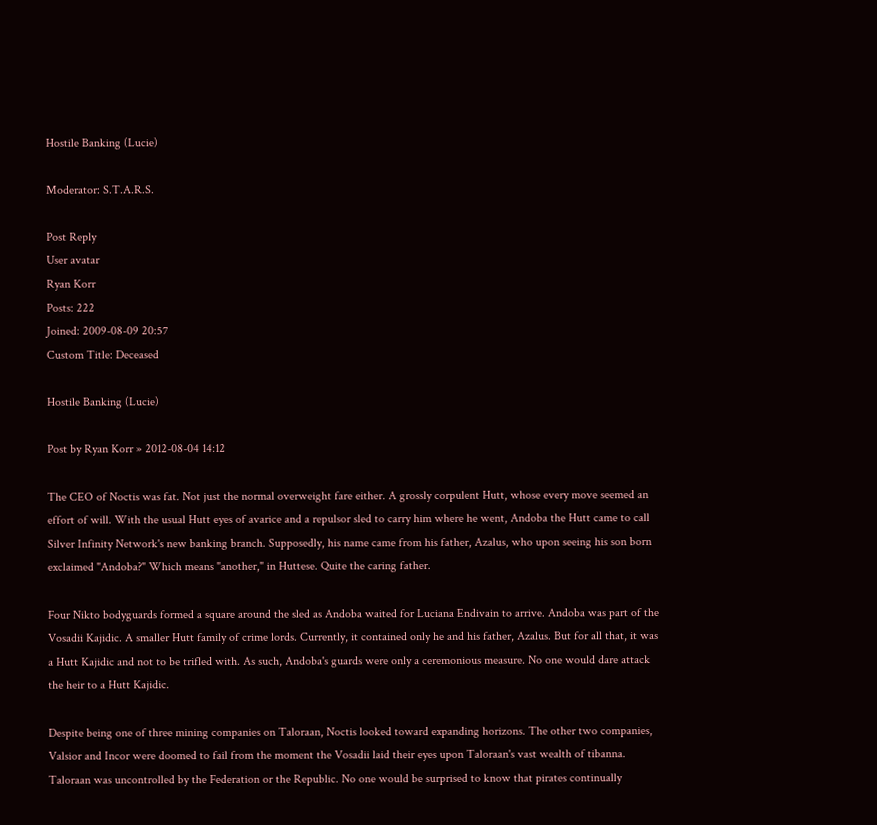Hostile Banking (Lucie)

Moderator: S.T.A.R.S.

Post Reply
User avatar
Ryan Korr
Posts: 222
Joined: 2009-08-09 20:57
Custom Title: Deceased

Hostile Banking (Lucie)

Post by Ryan Korr » 2012-08-04 14:12

The CEO of Noctis was fat. Not just the normal overweight fare either. A grossly corpulent Hutt, whose every move seemed an effort of will. With the usual Hutt eyes of avarice and a repulsor sled to carry him where he went, Andoba the Hutt came to call Silver Infinity Network's new banking branch. Supposedly, his name came from his father, Azalus, who upon seeing his son born exclaimed "Andoba?" Which means "another," in Huttese. Quite the caring father.

Four Nikto bodyguards formed a square around the sled as Andoba waited for Luciana Endivain to arrive. Andoba was part of the Vosadii Kajidic. A smaller Hutt family of crime lords. Currently, it contained only he and his father, Azalus. But for all that, it was a Hutt Kajidic and not to be trifled with. As such, Andoba's guards were only a ceremonious measure. No one would dare attack the heir to a Hutt Kajidic.

Despite being one of three mining companies on Taloraan, Noctis looked toward expanding horizons. The other two companies, Valsior and Incor were doomed to fail from the moment the Vosadii laid their eyes upon Taloraan's vast wealth of tibanna. Taloraan was uncontrolled by the Federation or the Republic. No one would be surprised to know that pirates continually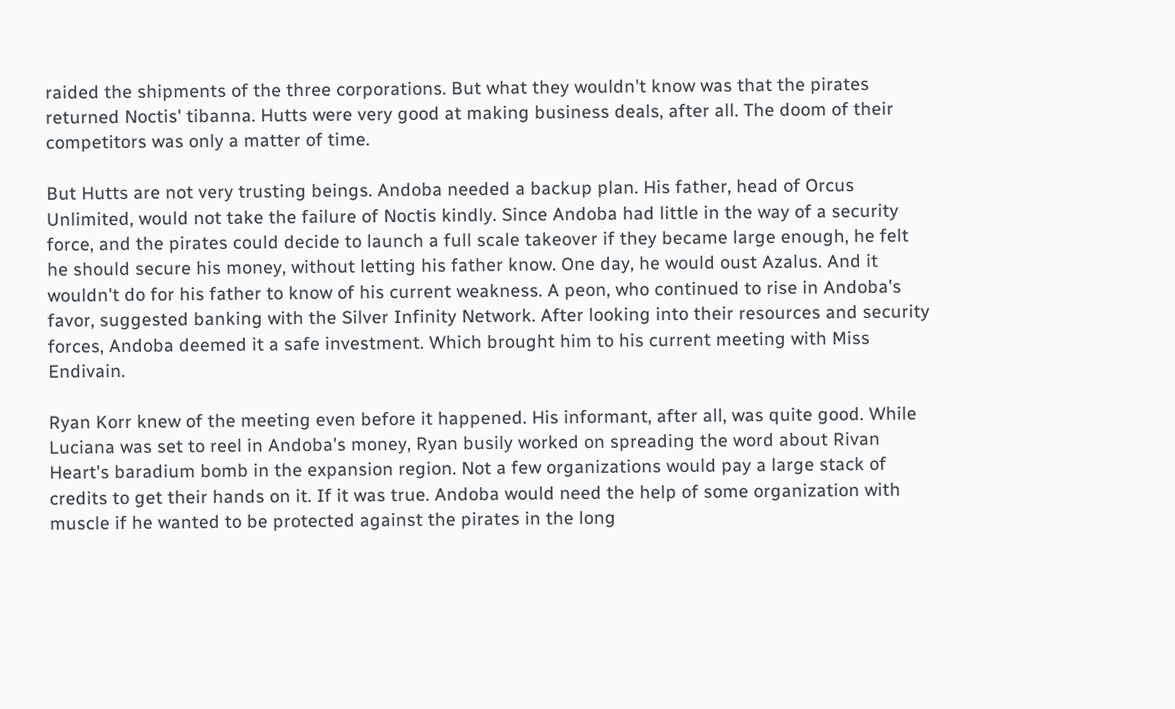raided the shipments of the three corporations. But what they wouldn't know was that the pirates returned Noctis' tibanna. Hutts were very good at making business deals, after all. The doom of their competitors was only a matter of time.

But Hutts are not very trusting beings. Andoba needed a backup plan. His father, head of Orcus Unlimited, would not take the failure of Noctis kindly. Since Andoba had little in the way of a security force, and the pirates could decide to launch a full scale takeover if they became large enough, he felt he should secure his money, without letting his father know. One day, he would oust Azalus. And it wouldn't do for his father to know of his current weakness. A peon, who continued to rise in Andoba's favor, suggested banking with the Silver Infinity Network. After looking into their resources and security forces, Andoba deemed it a safe investment. Which brought him to his current meeting with Miss Endivain.

Ryan Korr knew of the meeting even before it happened. His informant, after all, was quite good. While Luciana was set to reel in Andoba's money, Ryan busily worked on spreading the word about Rivan Heart's baradium bomb in the expansion region. Not a few organizations would pay a large stack of credits to get their hands on it. If it was true. Andoba would need the help of some organization with muscle if he wanted to be protected against the pirates in the long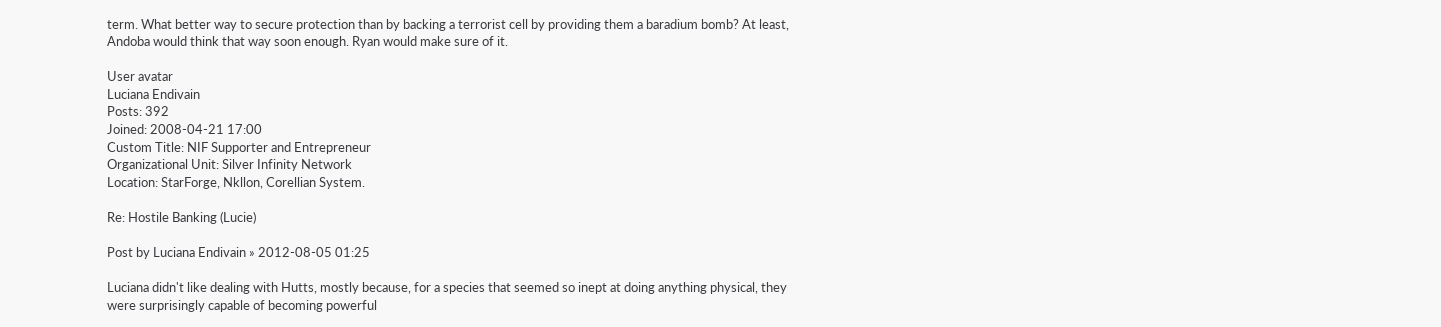term. What better way to secure protection than by backing a terrorist cell by providing them a baradium bomb? At least, Andoba would think that way soon enough. Ryan would make sure of it.

User avatar
Luciana Endivain
Posts: 392
Joined: 2008-04-21 17:00
Custom Title: NIF Supporter and Entrepreneur
Organizational Unit: Silver Infinity Network
Location: StarForge, Nkllon, Corellian System.

Re: Hostile Banking (Lucie)

Post by Luciana Endivain » 2012-08-05 01:25

Luciana didn't like dealing with Hutts, mostly because, for a species that seemed so inept at doing anything physical, they were surprisingly capable of becoming powerful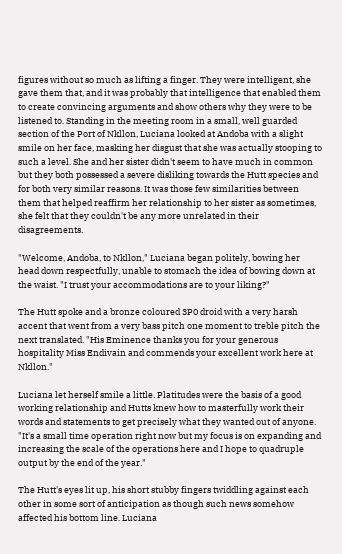figures without so much as lifting a finger. They were intelligent, she gave them that, and it was probably that intelligence that enabled them to create convincing arguments and show others why they were to be listened to. Standing in the meeting room in a small, well guarded section of the Port of Nkllon, Luciana looked at Andoba with a slight smile on her face, masking her disgust that she was actually stooping to such a level. She and her sister didn't seem to have much in common but they both possessed a severe disliking towards the Hutt species and for both very similar reasons. It was those few similarities between them that helped reaffirm her relationship to her sister as sometimes, she felt that they couldn't be any more unrelated in their disagreements.

"Welcome, Andoba, to Nkllon," Luciana began politely, bowing her head down respectfully, unable to stomach the idea of bowing down at the waist. "I trust your accommodations are to your liking?"

The Hutt spoke and a bronze coloured 3P0 droid with a very harsh accent that went from a very bass pitch one moment to treble pitch the next translated. "His Eminence thanks you for your generous hospitality Miss Endivain and commends your excellent work here at Nkllon."

Luciana let herself smile a little. Platitudes were the basis of a good working relationship and Hutts knew how to masterfully work their words and statements to get precisely what they wanted out of anyone. "It's a small time operation right now but my focus is on expanding and increasing the scale of the operations here and I hope to quadruple output by the end of the year."

The Hutt's eyes lit up, his short stubby fingers twiddling against each other in some sort of anticipation as though such news somehow affected his bottom line. Luciana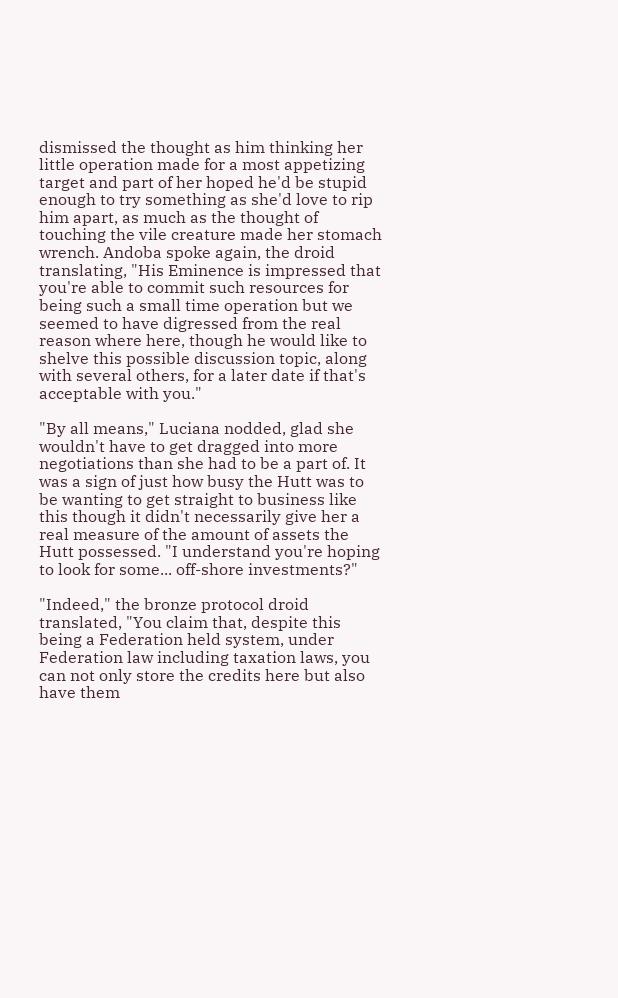dismissed the thought as him thinking her little operation made for a most appetizing target and part of her hoped he'd be stupid enough to try something as she'd love to rip him apart, as much as the thought of touching the vile creature made her stomach wrench. Andoba spoke again, the droid translating, "His Eminence is impressed that you're able to commit such resources for being such a small time operation but we seemed to have digressed from the real reason where here, though he would like to shelve this possible discussion topic, along with several others, for a later date if that's acceptable with you."

"By all means," Luciana nodded, glad she wouldn't have to get dragged into more negotiations than she had to be a part of. It was a sign of just how busy the Hutt was to be wanting to get straight to business like this though it didn't necessarily give her a real measure of the amount of assets the Hutt possessed. "I understand you're hoping to look for some... off-shore investments?"

"Indeed," the bronze protocol droid translated, "You claim that, despite this being a Federation held system, under Federation law including taxation laws, you can not only store the credits here but also have them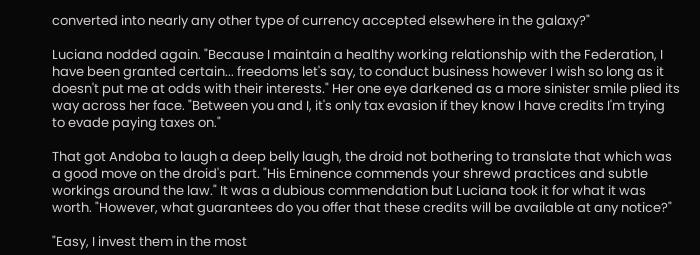converted into nearly any other type of currency accepted elsewhere in the galaxy?"

Luciana nodded again. "Because I maintain a healthy working relationship with the Federation, I have been granted certain... freedoms let's say, to conduct business however I wish so long as it doesn't put me at odds with their interests." Her one eye darkened as a more sinister smile plied its way across her face. "Between you and I, it's only tax evasion if they know I have credits I'm trying to evade paying taxes on."

That got Andoba to laugh a deep belly laugh, the droid not bothering to translate that which was a good move on the droid's part. "His Eminence commends your shrewd practices and subtle workings around the law." It was a dubious commendation but Luciana took it for what it was worth. "However, what guarantees do you offer that these credits will be available at any notice?"

"Easy, I invest them in the most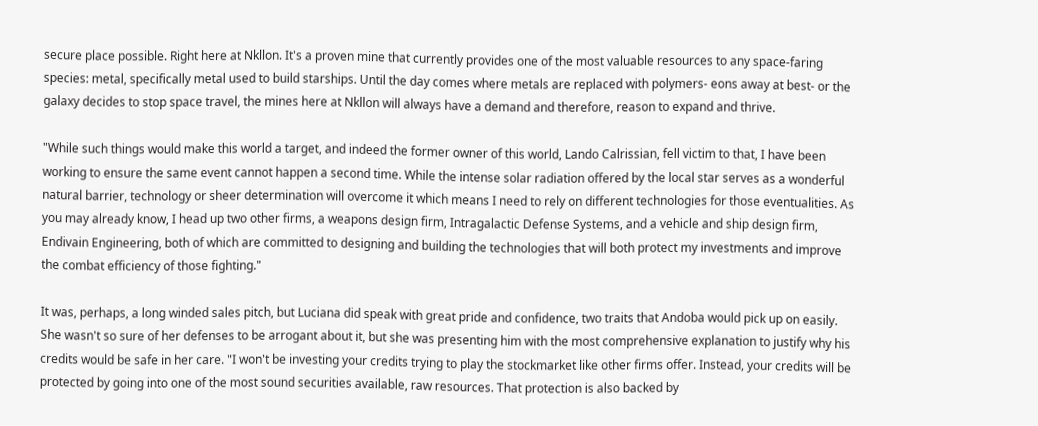secure place possible. Right here at Nkllon. It's a proven mine that currently provides one of the most valuable resources to any space-faring species: metal, specifically metal used to build starships. Until the day comes where metals are replaced with polymers- eons away at best- or the galaxy decides to stop space travel, the mines here at Nkllon will always have a demand and therefore, reason to expand and thrive.

"While such things would make this world a target, and indeed the former owner of this world, Lando Calrissian, fell victim to that, I have been working to ensure the same event cannot happen a second time. While the intense solar radiation offered by the local star serves as a wonderful natural barrier, technology or sheer determination will overcome it which means I need to rely on different technologies for those eventualities. As you may already know, I head up two other firms, a weapons design firm, Intragalactic Defense Systems, and a vehicle and ship design firm, Endivain Engineering, both of which are committed to designing and building the technologies that will both protect my investments and improve the combat efficiency of those fighting."

It was, perhaps, a long winded sales pitch, but Luciana did speak with great pride and confidence, two traits that Andoba would pick up on easily. She wasn't so sure of her defenses to be arrogant about it, but she was presenting him with the most comprehensive explanation to justify why his credits would be safe in her care. "I won't be investing your credits trying to play the stockmarket like other firms offer. Instead, your credits will be protected by going into one of the most sound securities available, raw resources. That protection is also backed by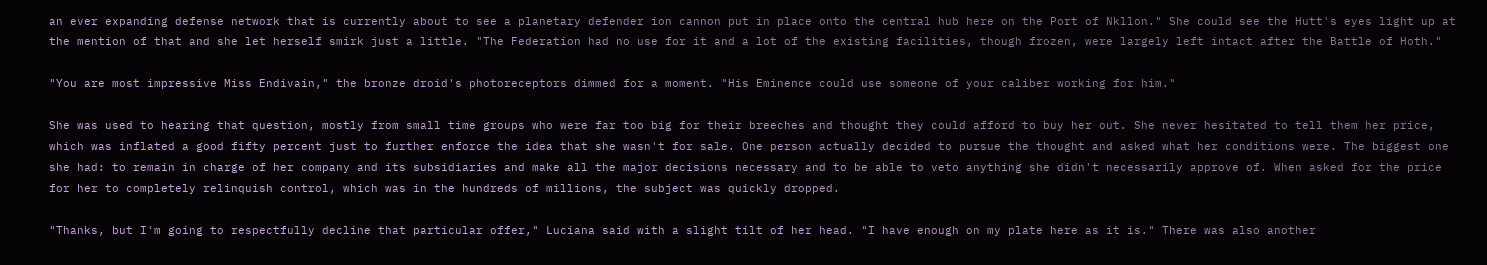an ever expanding defense network that is currently about to see a planetary defender ion cannon put in place onto the central hub here on the Port of Nkllon." She could see the Hutt's eyes light up at the mention of that and she let herself smirk just a little. "The Federation had no use for it and a lot of the existing facilities, though frozen, were largely left intact after the Battle of Hoth."

"You are most impressive Miss Endivain," the bronze droid's photoreceptors dimmed for a moment. "His Eminence could use someone of your caliber working for him."

She was used to hearing that question, mostly from small time groups who were far too big for their breeches and thought they could afford to buy her out. She never hesitated to tell them her price, which was inflated a good fifty percent just to further enforce the idea that she wasn't for sale. One person actually decided to pursue the thought and asked what her conditions were. The biggest one she had: to remain in charge of her company and its subsidiaries and make all the major decisions necessary and to be able to veto anything she didn't necessarily approve of. When asked for the price for her to completely relinquish control, which was in the hundreds of millions, the subject was quickly dropped.

"Thanks, but I'm going to respectfully decline that particular offer," Luciana said with a slight tilt of her head. "I have enough on my plate here as it is." There was also another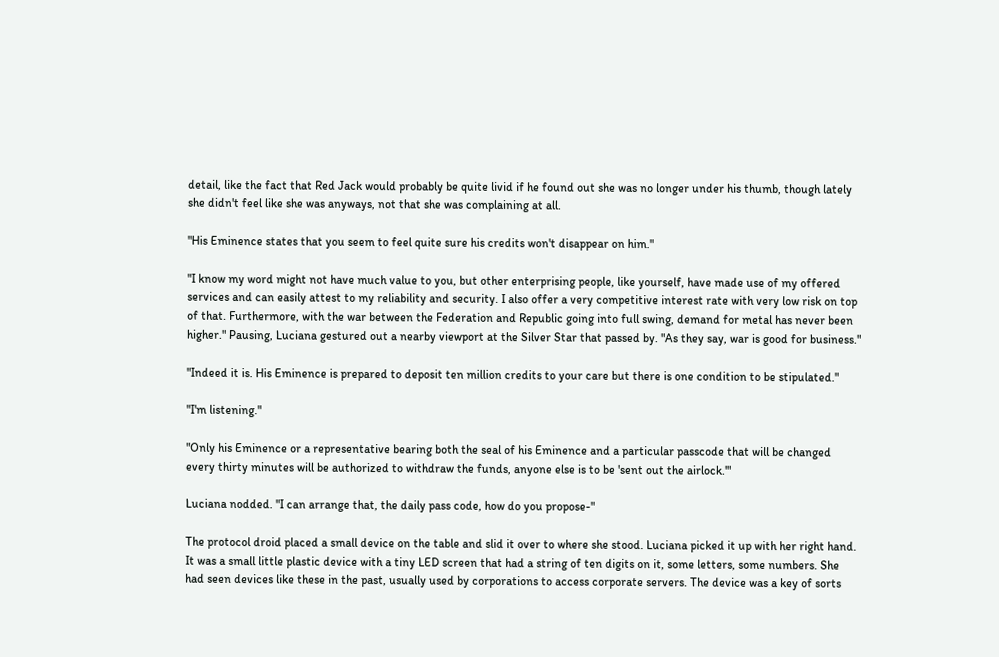detail, like the fact that Red Jack would probably be quite livid if he found out she was no longer under his thumb, though lately she didn't feel like she was anyways, not that she was complaining at all.

"His Eminence states that you seem to feel quite sure his credits won't disappear on him."

"I know my word might not have much value to you, but other enterprising people, like yourself, have made use of my offered services and can easily attest to my reliability and security. I also offer a very competitive interest rate with very low risk on top of that. Furthermore, with the war between the Federation and Republic going into full swing, demand for metal has never been higher." Pausing, Luciana gestured out a nearby viewport at the Silver Star that passed by. "As they say, war is good for business."

"Indeed it is. His Eminence is prepared to deposit ten million credits to your care but there is one condition to be stipulated."

"I'm listening."

"Only his Eminence or a representative bearing both the seal of his Eminence and a particular passcode that will be changed every thirty minutes will be authorized to withdraw the funds, anyone else is to be 'sent out the airlock.'"

Luciana nodded. "I can arrange that, the daily pass code, how do you propose-"

The protocol droid placed a small device on the table and slid it over to where she stood. Luciana picked it up with her right hand. It was a small little plastic device with a tiny LED screen that had a string of ten digits on it, some letters, some numbers. She had seen devices like these in the past, usually used by corporations to access corporate servers. The device was a key of sorts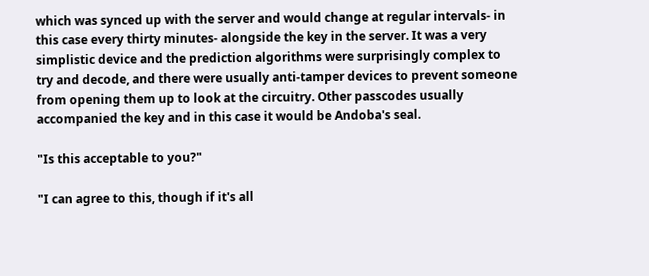which was synced up with the server and would change at regular intervals- in this case every thirty minutes- alongside the key in the server. It was a very simplistic device and the prediction algorithms were surprisingly complex to try and decode, and there were usually anti-tamper devices to prevent someone from opening them up to look at the circuitry. Other passcodes usually accompanied the key and in this case it would be Andoba's seal.

"Is this acceptable to you?"

"I can agree to this, though if it's all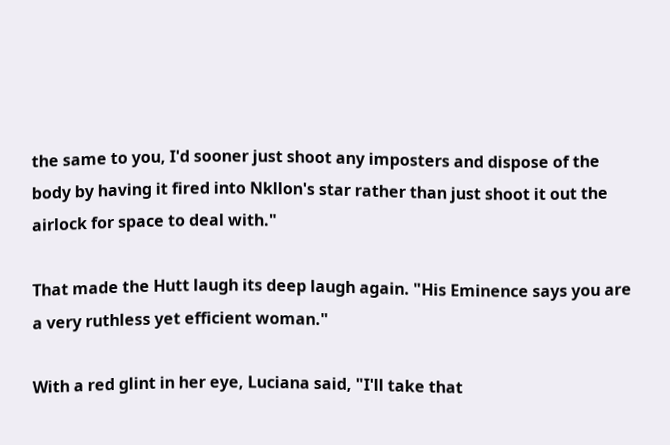the same to you, I'd sooner just shoot any imposters and dispose of the body by having it fired into Nkllon's star rather than just shoot it out the airlock for space to deal with."

That made the Hutt laugh its deep laugh again. "His Eminence says you are a very ruthless yet efficient woman."

With a red glint in her eye, Luciana said, "I'll take that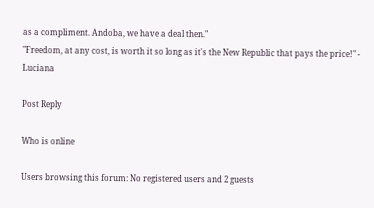as a compliment. Andoba, we have a deal then."
"Freedom, at any cost, is worth it so long as it's the New Republic that pays the price!" - Luciana

Post Reply

Who is online

Users browsing this forum: No registered users and 2 guests